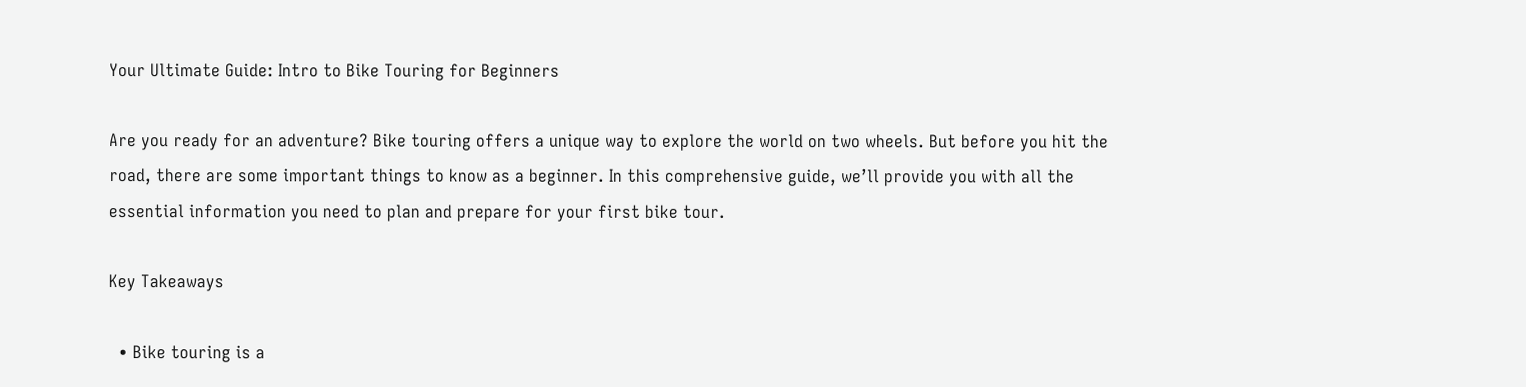Your Ultimate Guide: Intro to Bike Touring for Beginners

Are you ready for an adventure? Bike touring offers a unique way to explore the world on two wheels. But before you hit the road, there are some important things to know as a beginner. In this comprehensive guide, we’ll provide you with all the essential information you need to plan and prepare for your first bike tour.

Key Takeaways

  • Bike touring is a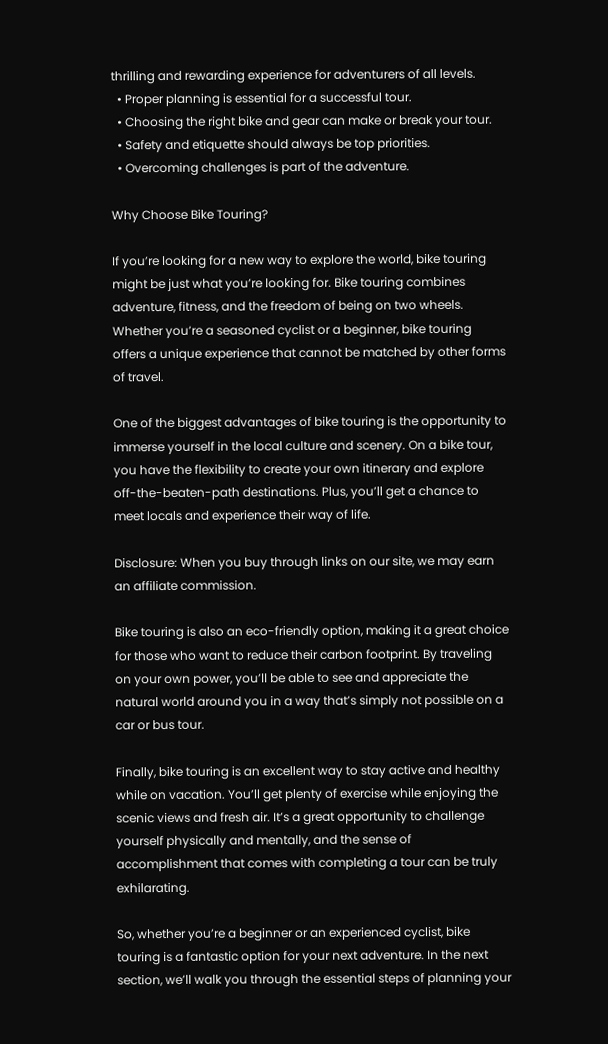thrilling and rewarding experience for adventurers of all levels.
  • Proper planning is essential for a successful tour.
  • Choosing the right bike and gear can make or break your tour.
  • Safety and etiquette should always be top priorities.
  • Overcoming challenges is part of the adventure.

Why Choose Bike Touring?

If you’re looking for a new way to explore the world, bike touring might be just what you’re looking for. Bike touring combines adventure, fitness, and the freedom of being on two wheels. Whether you’re a seasoned cyclist or a beginner, bike touring offers a unique experience that cannot be matched by other forms of travel.

One of the biggest advantages of bike touring is the opportunity to immerse yourself in the local culture and scenery. On a bike tour, you have the flexibility to create your own itinerary and explore off-the-beaten-path destinations. Plus, you’ll get a chance to meet locals and experience their way of life.

Disclosure: When you buy through links on our site, we may earn an affiliate commission.

Bike touring is also an eco-friendly option, making it a great choice for those who want to reduce their carbon footprint. By traveling on your own power, you’ll be able to see and appreciate the natural world around you in a way that’s simply not possible on a car or bus tour.

Finally, bike touring is an excellent way to stay active and healthy while on vacation. You’ll get plenty of exercise while enjoying the scenic views and fresh air. It’s a great opportunity to challenge yourself physically and mentally, and the sense of accomplishment that comes with completing a tour can be truly exhilarating.

So, whether you’re a beginner or an experienced cyclist, bike touring is a fantastic option for your next adventure. In the next section, we’ll walk you through the essential steps of planning your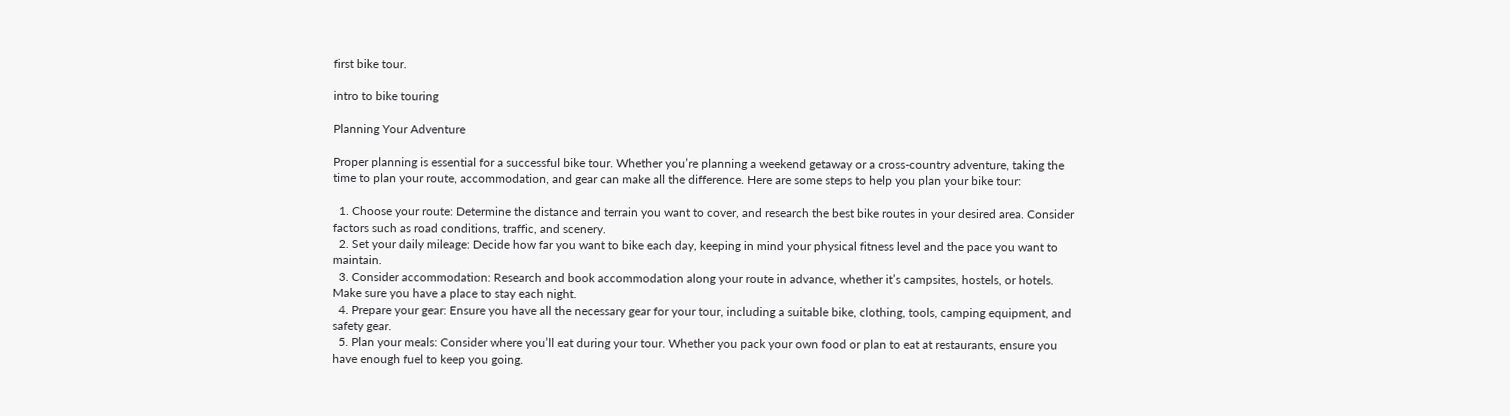first bike tour.

intro to bike touring

Planning Your Adventure

Proper planning is essential for a successful bike tour. Whether you’re planning a weekend getaway or a cross-country adventure, taking the time to plan your route, accommodation, and gear can make all the difference. Here are some steps to help you plan your bike tour:

  1. Choose your route: Determine the distance and terrain you want to cover, and research the best bike routes in your desired area. Consider factors such as road conditions, traffic, and scenery.
  2. Set your daily mileage: Decide how far you want to bike each day, keeping in mind your physical fitness level and the pace you want to maintain.
  3. Consider accommodation: Research and book accommodation along your route in advance, whether it’s campsites, hostels, or hotels. Make sure you have a place to stay each night.
  4. Prepare your gear: Ensure you have all the necessary gear for your tour, including a suitable bike, clothing, tools, camping equipment, and safety gear.
  5. Plan your meals: Consider where you’ll eat during your tour. Whether you pack your own food or plan to eat at restaurants, ensure you have enough fuel to keep you going.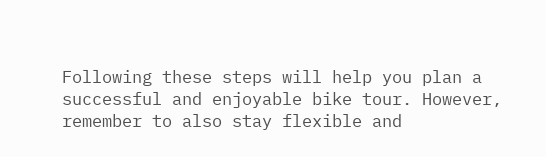Following these steps will help you plan a successful and enjoyable bike tour. However, remember to also stay flexible and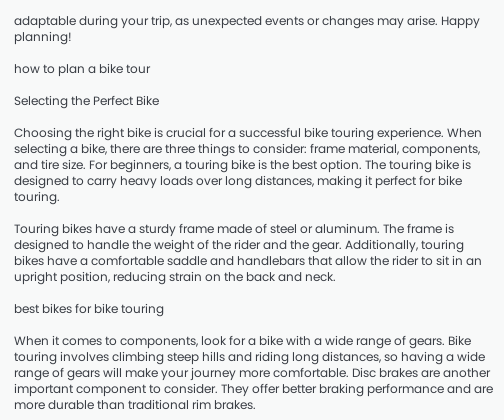adaptable during your trip, as unexpected events or changes may arise. Happy planning!

how to plan a bike tour

Selecting the Perfect Bike

Choosing the right bike is crucial for a successful bike touring experience. When selecting a bike, there are three things to consider: frame material, components, and tire size. For beginners, a touring bike is the best option. The touring bike is designed to carry heavy loads over long distances, making it perfect for bike touring.

Touring bikes have a sturdy frame made of steel or aluminum. The frame is designed to handle the weight of the rider and the gear. Additionally, touring bikes have a comfortable saddle and handlebars that allow the rider to sit in an upright position, reducing strain on the back and neck.

best bikes for bike touring

When it comes to components, look for a bike with a wide range of gears. Bike touring involves climbing steep hills and riding long distances, so having a wide range of gears will make your journey more comfortable. Disc brakes are another important component to consider. They offer better braking performance and are more durable than traditional rim brakes.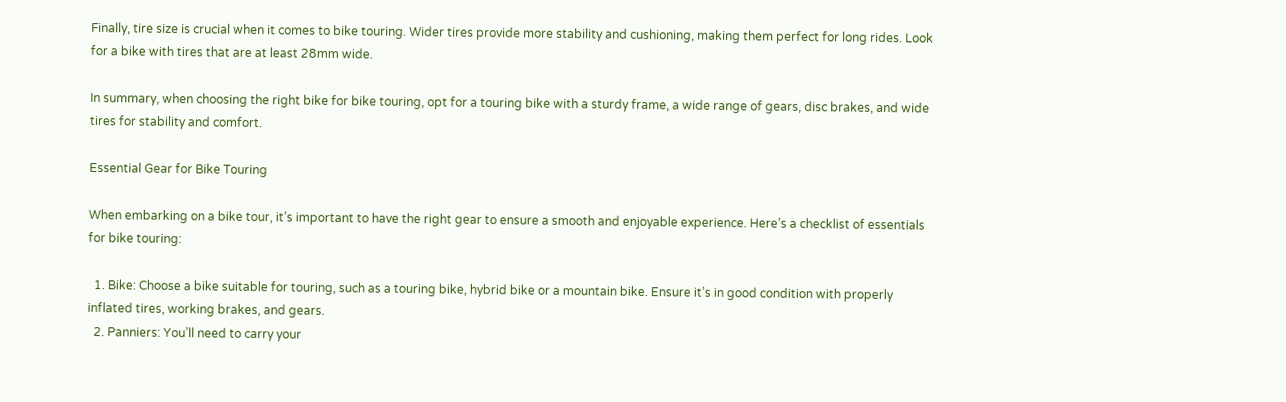Finally, tire size is crucial when it comes to bike touring. Wider tires provide more stability and cushioning, making them perfect for long rides. Look for a bike with tires that are at least 28mm wide.

In summary, when choosing the right bike for bike touring, opt for a touring bike with a sturdy frame, a wide range of gears, disc brakes, and wide tires for stability and comfort.

Essential Gear for Bike Touring

When embarking on a bike tour, it’s important to have the right gear to ensure a smooth and enjoyable experience. Here’s a checklist of essentials for bike touring:

  1. Bike: Choose a bike suitable for touring, such as a touring bike, hybrid bike or a mountain bike. Ensure it’s in good condition with properly inflated tires, working brakes, and gears.
  2. Panniers: You’ll need to carry your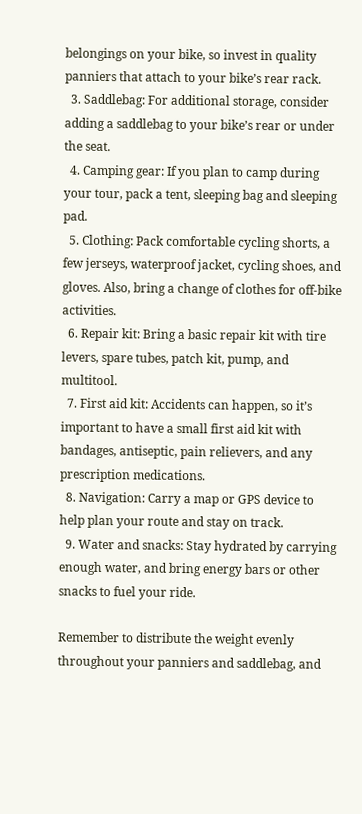belongings on your bike, so invest in quality panniers that attach to your bike’s rear rack.
  3. Saddlebag: For additional storage, consider adding a saddlebag to your bike’s rear or under the seat.
  4. Camping gear: If you plan to camp during your tour, pack a tent, sleeping bag and sleeping pad.
  5. Clothing: Pack comfortable cycling shorts, a few jerseys, waterproof jacket, cycling shoes, and gloves. Also, bring a change of clothes for off-bike activities.
  6. Repair kit: Bring a basic repair kit with tire levers, spare tubes, patch kit, pump, and multitool.
  7. First aid kit: Accidents can happen, so it’s important to have a small first aid kit with bandages, antiseptic, pain relievers, and any prescription medications.
  8. Navigation: Carry a map or GPS device to help plan your route and stay on track.
  9. Water and snacks: Stay hydrated by carrying enough water, and bring energy bars or other snacks to fuel your ride.

Remember to distribute the weight evenly throughout your panniers and saddlebag, and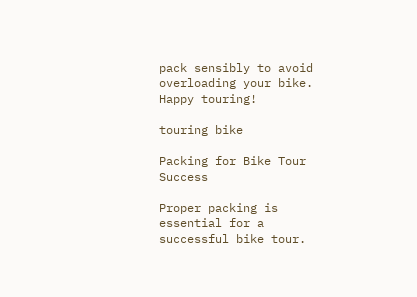pack sensibly to avoid overloading your bike. Happy touring!

touring bike

Packing for Bike Tour Success

Proper packing is essential for a successful bike tour.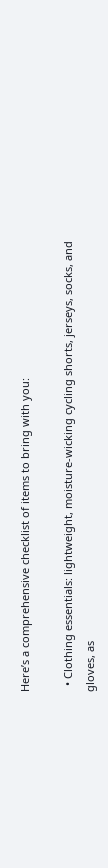Here’s a comprehensive checklist of items to bring with you:

  • Clothing essentials: lightweight, moisture-wicking cycling shorts, jerseys, socks, and gloves, as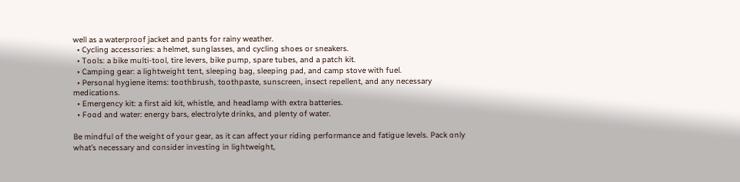well as a waterproof jacket and pants for rainy weather.
  • Cycling accessories: a helmet, sunglasses, and cycling shoes or sneakers.
  • Tools: a bike multi-tool, tire levers, bike pump, spare tubes, and a patch kit.
  • Camping gear: a lightweight tent, sleeping bag, sleeping pad, and camp stove with fuel.
  • Personal hygiene items: toothbrush, toothpaste, sunscreen, insect repellent, and any necessary medications.
  • Emergency kit: a first aid kit, whistle, and headlamp with extra batteries.
  • Food and water: energy bars, electrolyte drinks, and plenty of water.

Be mindful of the weight of your gear, as it can affect your riding performance and fatigue levels. Pack only what’s necessary and consider investing in lightweight,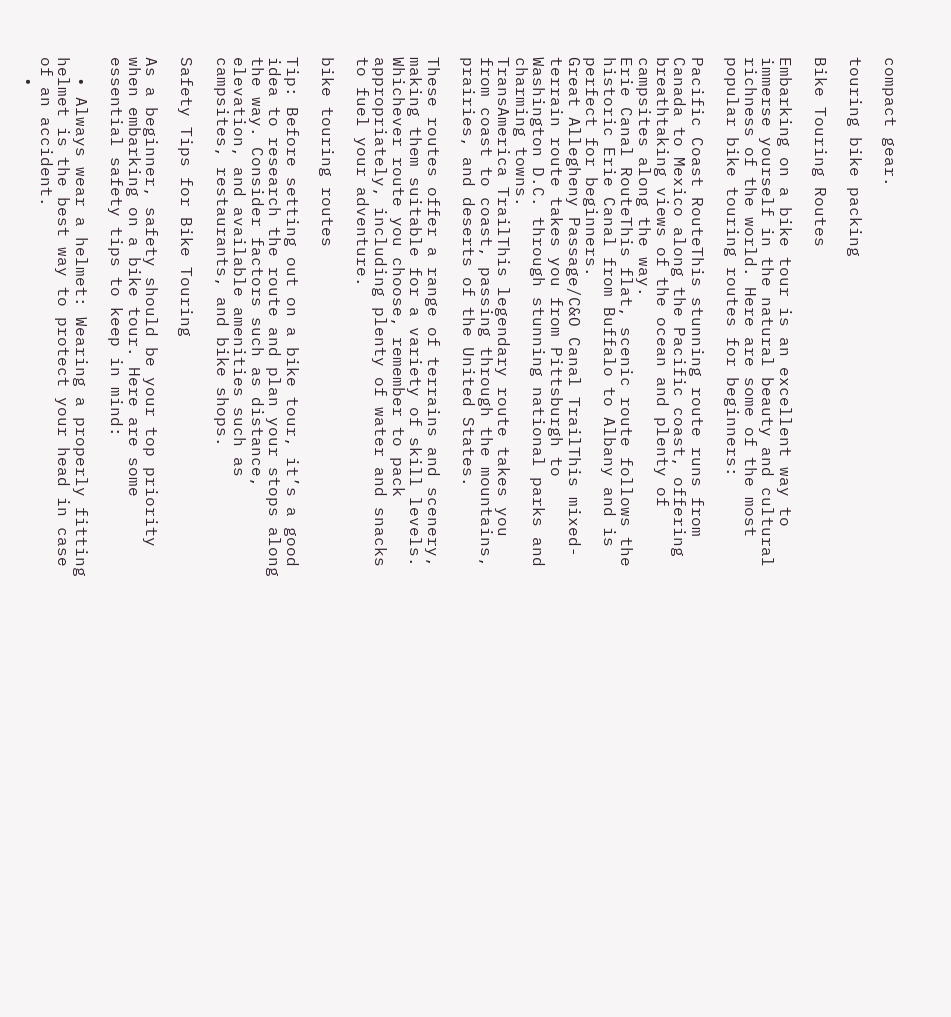compact gear.

touring bike packing

Bike Touring Routes

Embarking on a bike tour is an excellent way to immerse yourself in the natural beauty and cultural richness of the world. Here are some of the most popular bike touring routes for beginners:

Pacific Coast RouteThis stunning route runs from Canada to Mexico along the Pacific coast, offering breathtaking views of the ocean and plenty of campsites along the way.
Erie Canal RouteThis flat, scenic route follows the historic Erie Canal from Buffalo to Albany and is perfect for beginners.
Great Allegheny Passage/C&O Canal TrailThis mixed-terrain route takes you from Pittsburgh to Washington D.C. through stunning national parks and charming towns.
TransAmerica TrailThis legendary route takes you from coast to coast, passing through the mountains, prairies, and deserts of the United States.

These routes offer a range of terrains and scenery, making them suitable for a variety of skill levels. Whichever route you choose, remember to pack appropriately, including plenty of water and snacks to fuel your adventure.

bike touring routes

Tip: Before setting out on a bike tour, it’s a good idea to research the route and plan your stops along the way. Consider factors such as distance, elevation, and available amenities such as campsites, restaurants, and bike shops.

Safety Tips for Bike Touring

As a beginner, safety should be your top priority when embarking on a bike tour. Here are some essential safety tips to keep in mind:

  • Always wear a helmet: Wearing a properly fitting helmet is the best way to protect your head in case of an accident.
  •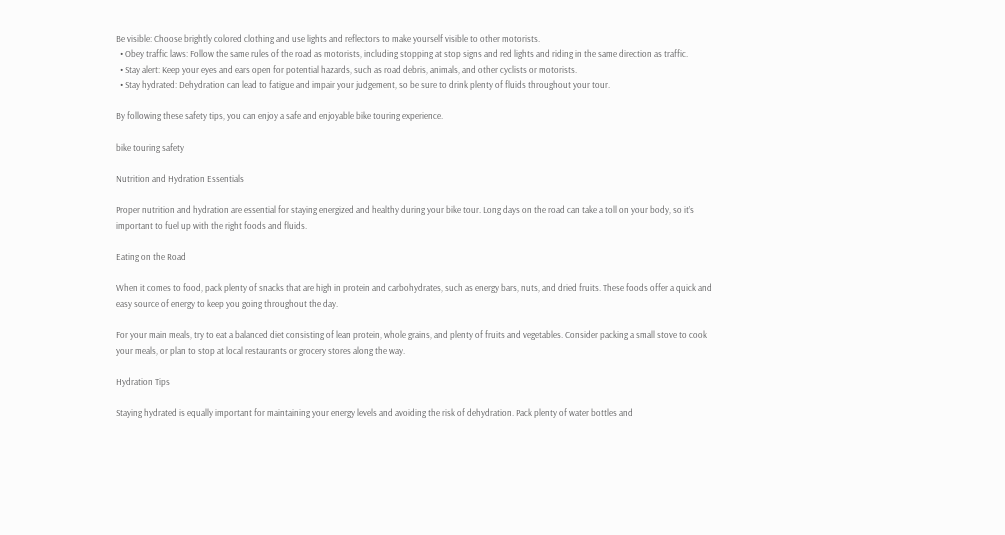Be visible: Choose brightly colored clothing and use lights and reflectors to make yourself visible to other motorists.
  • Obey traffic laws: Follow the same rules of the road as motorists, including stopping at stop signs and red lights and riding in the same direction as traffic.
  • Stay alert: Keep your eyes and ears open for potential hazards, such as road debris, animals, and other cyclists or motorists.
  • Stay hydrated: Dehydration can lead to fatigue and impair your judgement, so be sure to drink plenty of fluids throughout your tour.

By following these safety tips, you can enjoy a safe and enjoyable bike touring experience.

bike touring safety

Nutrition and Hydration Essentials

Proper nutrition and hydration are essential for staying energized and healthy during your bike tour. Long days on the road can take a toll on your body, so it’s important to fuel up with the right foods and fluids.

Eating on the Road

When it comes to food, pack plenty of snacks that are high in protein and carbohydrates, such as energy bars, nuts, and dried fruits. These foods offer a quick and easy source of energy to keep you going throughout the day.

For your main meals, try to eat a balanced diet consisting of lean protein, whole grains, and plenty of fruits and vegetables. Consider packing a small stove to cook your meals, or plan to stop at local restaurants or grocery stores along the way.

Hydration Tips

Staying hydrated is equally important for maintaining your energy levels and avoiding the risk of dehydration. Pack plenty of water bottles and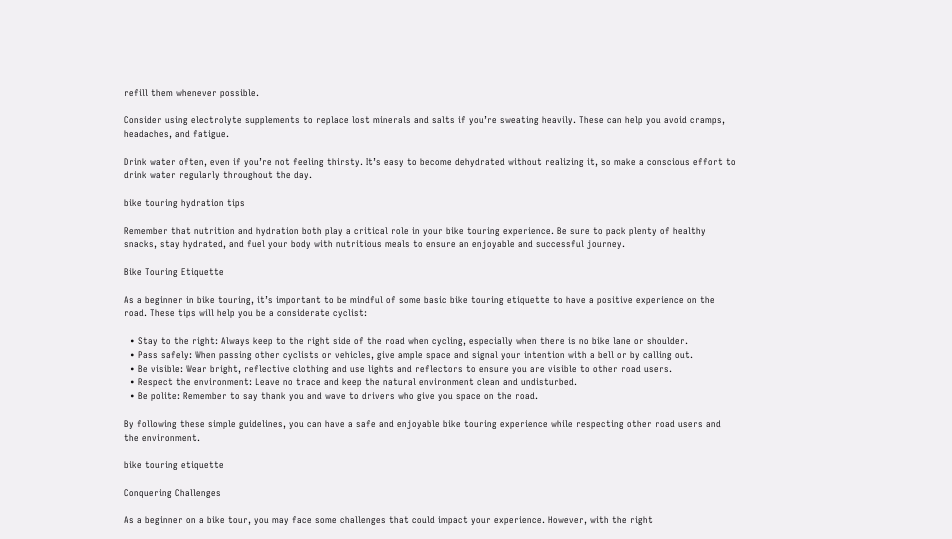refill them whenever possible.

Consider using electrolyte supplements to replace lost minerals and salts if you’re sweating heavily. These can help you avoid cramps, headaches, and fatigue.

Drink water often, even if you’re not feeling thirsty. It’s easy to become dehydrated without realizing it, so make a conscious effort to drink water regularly throughout the day.

bike touring hydration tips

Remember that nutrition and hydration both play a critical role in your bike touring experience. Be sure to pack plenty of healthy snacks, stay hydrated, and fuel your body with nutritious meals to ensure an enjoyable and successful journey.

Bike Touring Etiquette

As a beginner in bike touring, it’s important to be mindful of some basic bike touring etiquette to have a positive experience on the road. These tips will help you be a considerate cyclist:

  • Stay to the right: Always keep to the right side of the road when cycling, especially when there is no bike lane or shoulder.
  • Pass safely: When passing other cyclists or vehicles, give ample space and signal your intention with a bell or by calling out.
  • Be visible: Wear bright, reflective clothing and use lights and reflectors to ensure you are visible to other road users.
  • Respect the environment: Leave no trace and keep the natural environment clean and undisturbed.
  • Be polite: Remember to say thank you and wave to drivers who give you space on the road.

By following these simple guidelines, you can have a safe and enjoyable bike touring experience while respecting other road users and the environment.

bike touring etiquette

Conquering Challenges

As a beginner on a bike tour, you may face some challenges that could impact your experience. However, with the right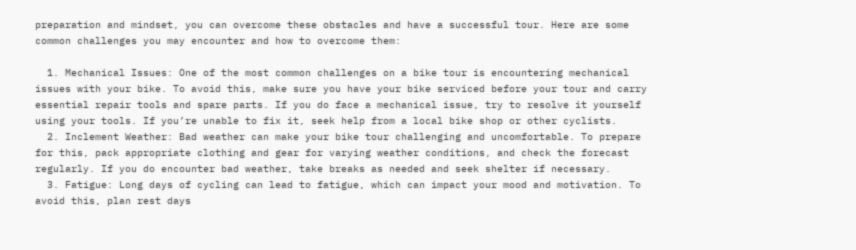preparation and mindset, you can overcome these obstacles and have a successful tour. Here are some common challenges you may encounter and how to overcome them:

  1. Mechanical Issues: One of the most common challenges on a bike tour is encountering mechanical issues with your bike. To avoid this, make sure you have your bike serviced before your tour and carry essential repair tools and spare parts. If you do face a mechanical issue, try to resolve it yourself using your tools. If you’re unable to fix it, seek help from a local bike shop or other cyclists.
  2. Inclement Weather: Bad weather can make your bike tour challenging and uncomfortable. To prepare for this, pack appropriate clothing and gear for varying weather conditions, and check the forecast regularly. If you do encounter bad weather, take breaks as needed and seek shelter if necessary.
  3. Fatigue: Long days of cycling can lead to fatigue, which can impact your mood and motivation. To avoid this, plan rest days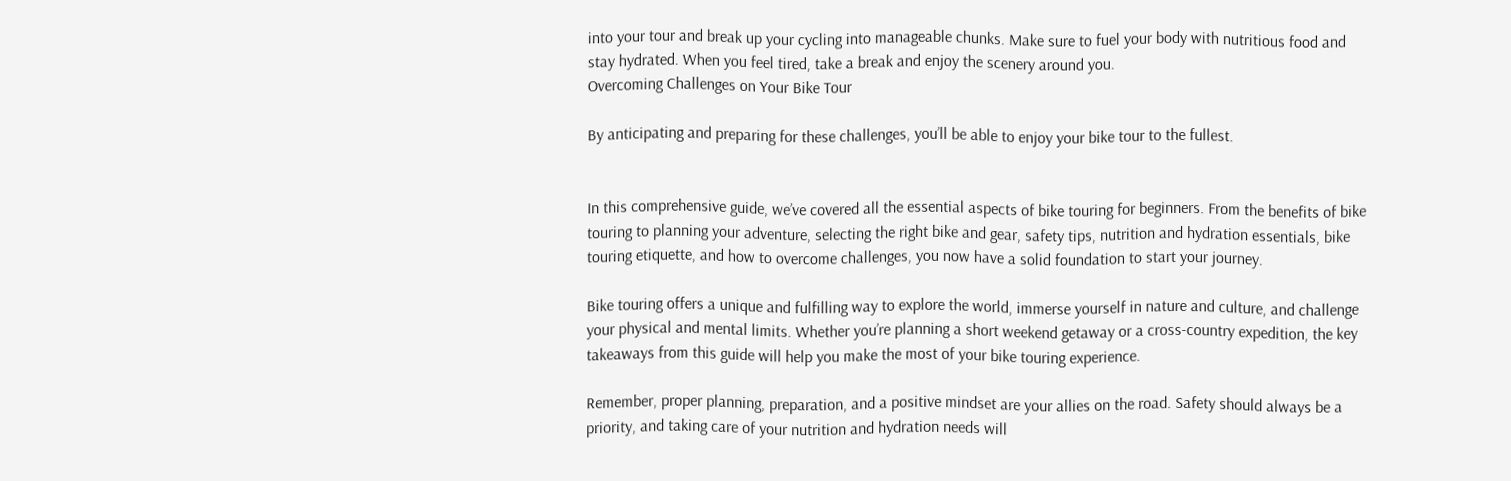into your tour and break up your cycling into manageable chunks. Make sure to fuel your body with nutritious food and stay hydrated. When you feel tired, take a break and enjoy the scenery around you.
Overcoming Challenges on Your Bike Tour

By anticipating and preparing for these challenges, you’ll be able to enjoy your bike tour to the fullest.


In this comprehensive guide, we’ve covered all the essential aspects of bike touring for beginners. From the benefits of bike touring to planning your adventure, selecting the right bike and gear, safety tips, nutrition and hydration essentials, bike touring etiquette, and how to overcome challenges, you now have a solid foundation to start your journey.

Bike touring offers a unique and fulfilling way to explore the world, immerse yourself in nature and culture, and challenge your physical and mental limits. Whether you’re planning a short weekend getaway or a cross-country expedition, the key takeaways from this guide will help you make the most of your bike touring experience.

Remember, proper planning, preparation, and a positive mindset are your allies on the road. Safety should always be a priority, and taking care of your nutrition and hydration needs will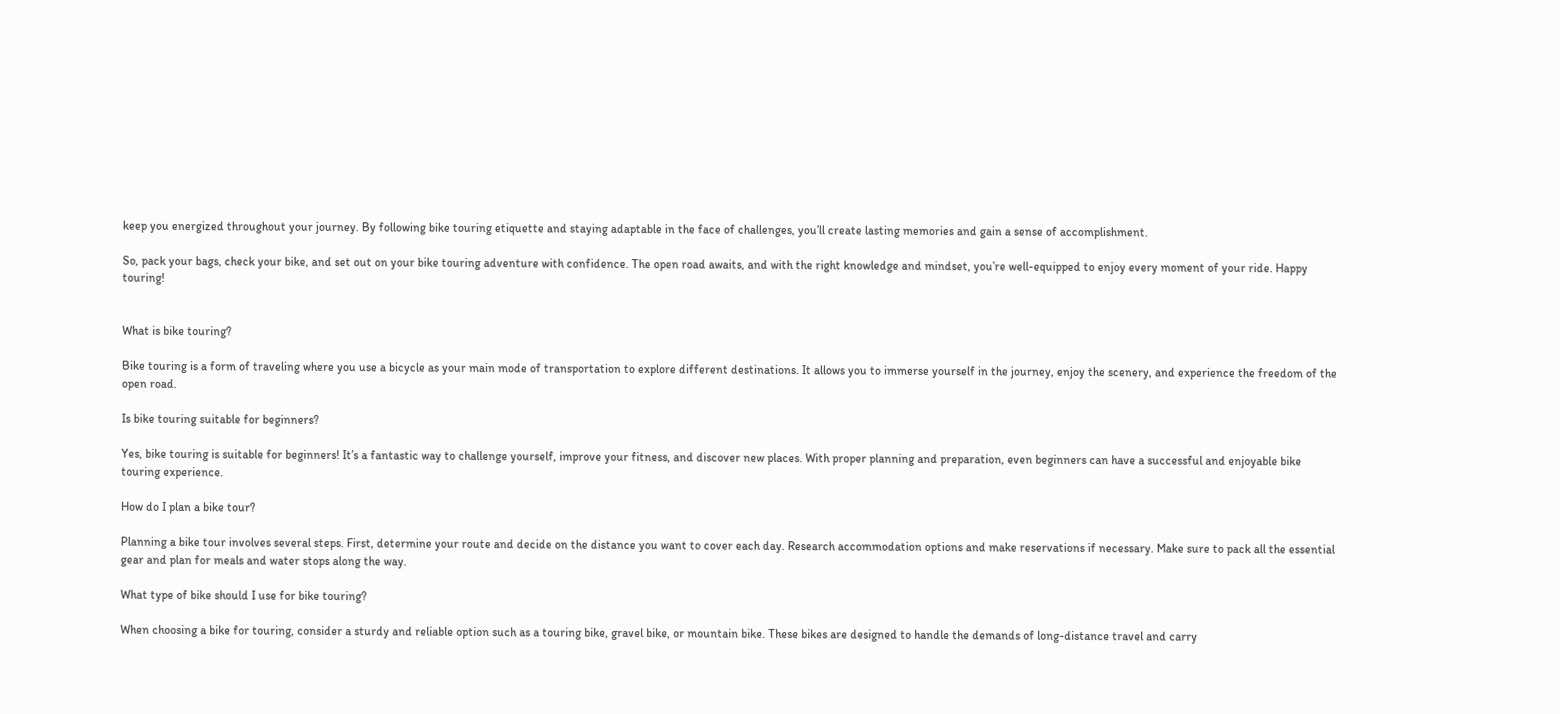keep you energized throughout your journey. By following bike touring etiquette and staying adaptable in the face of challenges, you’ll create lasting memories and gain a sense of accomplishment.

So, pack your bags, check your bike, and set out on your bike touring adventure with confidence. The open road awaits, and with the right knowledge and mindset, you’re well-equipped to enjoy every moment of your ride. Happy touring!


What is bike touring?

Bike touring is a form of traveling where you use a bicycle as your main mode of transportation to explore different destinations. It allows you to immerse yourself in the journey, enjoy the scenery, and experience the freedom of the open road.

Is bike touring suitable for beginners?

Yes, bike touring is suitable for beginners! It’s a fantastic way to challenge yourself, improve your fitness, and discover new places. With proper planning and preparation, even beginners can have a successful and enjoyable bike touring experience.

How do I plan a bike tour?

Planning a bike tour involves several steps. First, determine your route and decide on the distance you want to cover each day. Research accommodation options and make reservations if necessary. Make sure to pack all the essential gear and plan for meals and water stops along the way.

What type of bike should I use for bike touring?

When choosing a bike for touring, consider a sturdy and reliable option such as a touring bike, gravel bike, or mountain bike. These bikes are designed to handle the demands of long-distance travel and carry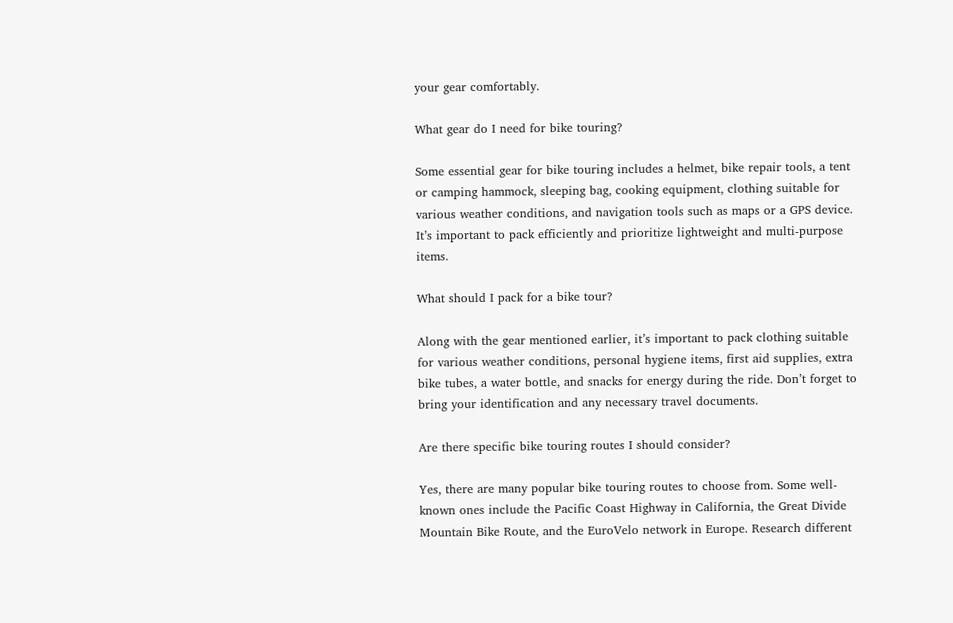your gear comfortably.

What gear do I need for bike touring?

Some essential gear for bike touring includes a helmet, bike repair tools, a tent or camping hammock, sleeping bag, cooking equipment, clothing suitable for various weather conditions, and navigation tools such as maps or a GPS device. It’s important to pack efficiently and prioritize lightweight and multi-purpose items.

What should I pack for a bike tour?

Along with the gear mentioned earlier, it’s important to pack clothing suitable for various weather conditions, personal hygiene items, first aid supplies, extra bike tubes, a water bottle, and snacks for energy during the ride. Don’t forget to bring your identification and any necessary travel documents.

Are there specific bike touring routes I should consider?

Yes, there are many popular bike touring routes to choose from. Some well-known ones include the Pacific Coast Highway in California, the Great Divide Mountain Bike Route, and the EuroVelo network in Europe. Research different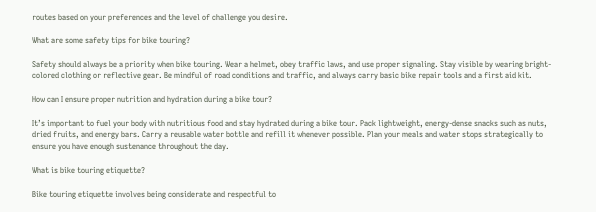routes based on your preferences and the level of challenge you desire.

What are some safety tips for bike touring?

Safety should always be a priority when bike touring. Wear a helmet, obey traffic laws, and use proper signaling. Stay visible by wearing bright-colored clothing or reflective gear. Be mindful of road conditions and traffic, and always carry basic bike repair tools and a first aid kit.

How can I ensure proper nutrition and hydration during a bike tour?

It’s important to fuel your body with nutritious food and stay hydrated during a bike tour. Pack lightweight, energy-dense snacks such as nuts, dried fruits, and energy bars. Carry a reusable water bottle and refill it whenever possible. Plan your meals and water stops strategically to ensure you have enough sustenance throughout the day.

What is bike touring etiquette?

Bike touring etiquette involves being considerate and respectful to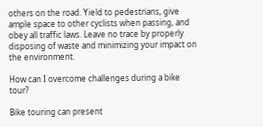others on the road. Yield to pedestrians, give ample space to other cyclists when passing, and obey all traffic laws. Leave no trace by properly disposing of waste and minimizing your impact on the environment.

How can I overcome challenges during a bike tour?

Bike touring can present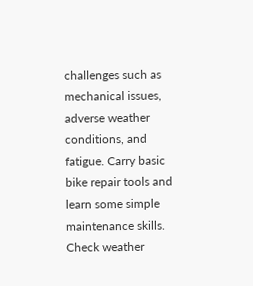challenges such as mechanical issues, adverse weather conditions, and fatigue. Carry basic bike repair tools and learn some simple maintenance skills. Check weather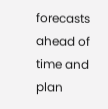forecasts ahead of time and plan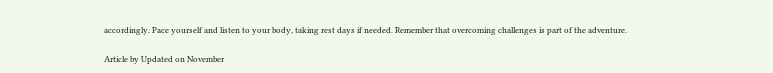accordingly. Pace yourself and listen to your body, taking rest days if needed. Remember that overcoming challenges is part of the adventure.

Article by Updated on November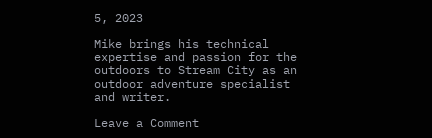5, 2023

Mike brings his technical expertise and passion for the outdoors to Stream City as an outdoor adventure specialist and writer.

Leave a Comment